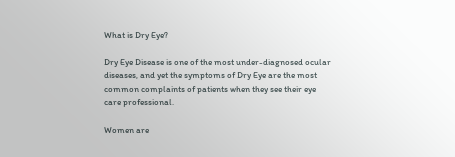What is Dry Eye?

Dry Eye Disease is one of the most under-diagnosed ocular diseases, and yet the symptoms of Dry Eye are the most common complaints of patients when they see their eye care professional.

Women are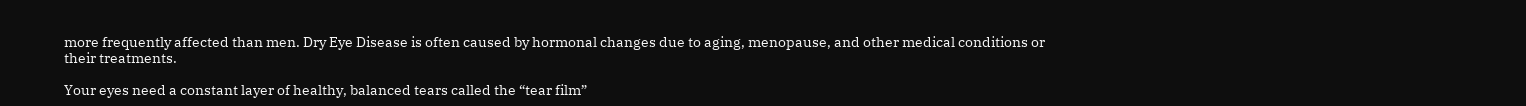more frequently affected than men. Dry Eye Disease is often caused by hormonal changes due to aging, menopause, and other medical conditions or their treatments.

Your eyes need a constant layer of healthy, balanced tears called the “tear film”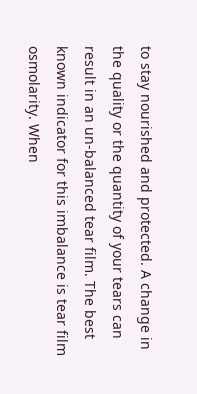to stay nourished and protected. A change in the quality or the quantity of your tears can result in an un-balanced tear film. The best known indicator for this imbalance is tear film osmolarity. When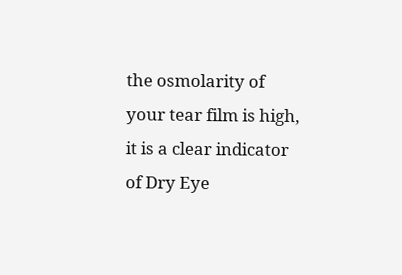the osmolarity of your tear film is high, it is a clear indicator of Dry Eye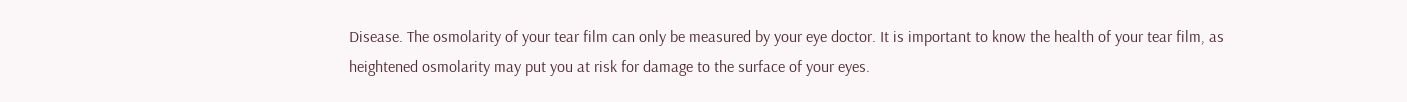Disease. The osmolarity of your tear film can only be measured by your eye doctor. It is important to know the health of your tear film, as heightened osmolarity may put you at risk for damage to the surface of your eyes.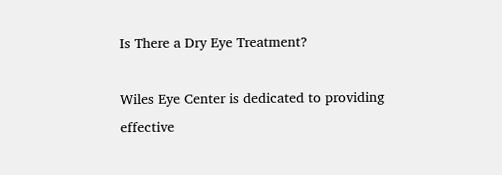Is There a Dry Eye Treatment?

Wiles Eye Center is dedicated to providing effective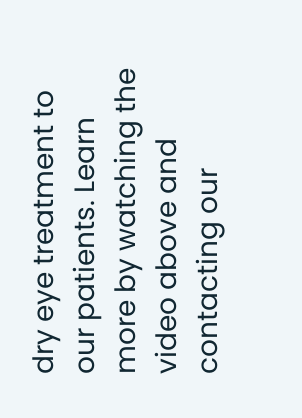dry eye treatment to our patients. Learn more by watching the video above and contacting our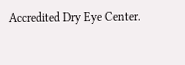Accredited Dry Eye Center.